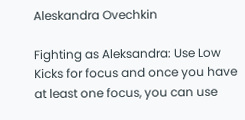Aleskandra Ovechkin

Fighting as Aleksandra: Use Low Kicks for focus and once you have at least one focus, you can use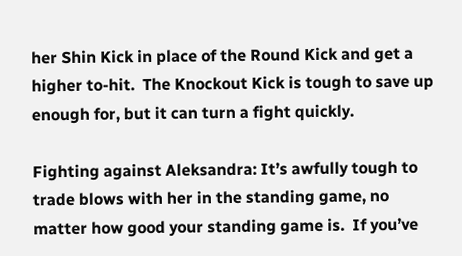her Shin Kick in place of the Round Kick and get a higher to-hit.  The Knockout Kick is tough to save up enough for, but it can turn a fight quickly.

Fighting against Aleksandra: It’s awfully tough to trade blows with her in the standing game, no matter how good your standing game is.  If you’ve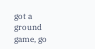got a ground game, go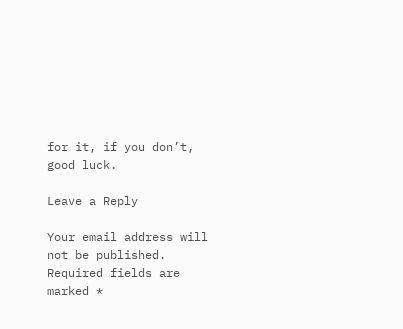for it, if you don’t, good luck.

Leave a Reply

Your email address will not be published. Required fields are marked *